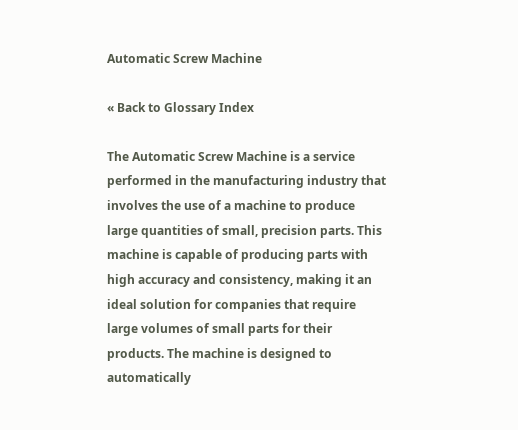Automatic Screw Machine

« Back to Glossary Index

The Automatic Screw Machine is a service performed in the manufacturing industry that involves the use of a machine to produce large quantities of small, precision parts. This machine is capable of producing parts with high accuracy and consistency, making it an ideal solution for companies that require large volumes of small parts for their products. The machine is designed to automatically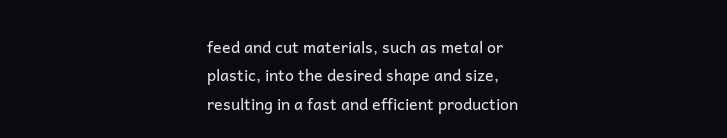feed and cut materials, such as metal or plastic, into the desired shape and size, resulting in a fast and efficient production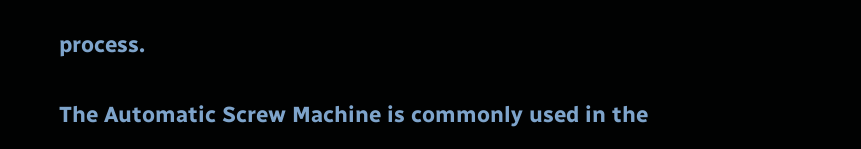process.

The Automatic Screw Machine is commonly used in the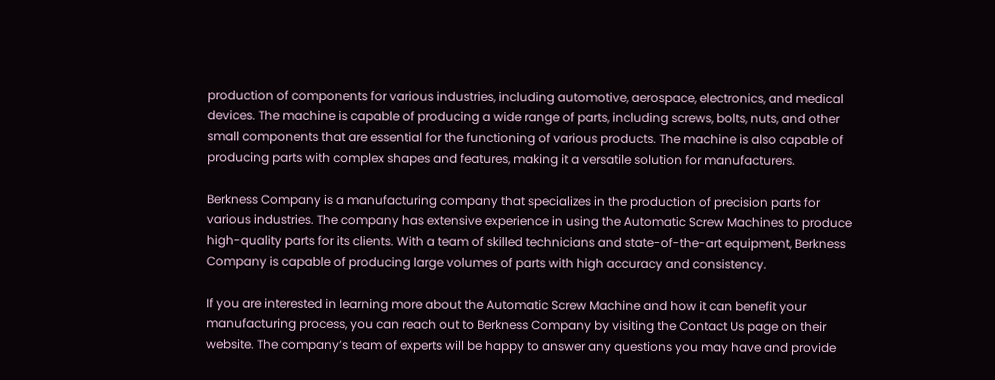production of components for various industries, including automotive, aerospace, electronics, and medical devices. The machine is capable of producing a wide range of parts, including screws, bolts, nuts, and other small components that are essential for the functioning of various products. The machine is also capable of producing parts with complex shapes and features, making it a versatile solution for manufacturers.

Berkness Company is a manufacturing company that specializes in the production of precision parts for various industries. The company has extensive experience in using the Automatic Screw Machines to produce high-quality parts for its clients. With a team of skilled technicians and state-of-the-art equipment, Berkness Company is capable of producing large volumes of parts with high accuracy and consistency.

If you are interested in learning more about the Automatic Screw Machine and how it can benefit your manufacturing process, you can reach out to Berkness Company by visiting the Contact Us page on their website. The company’s team of experts will be happy to answer any questions you may have and provide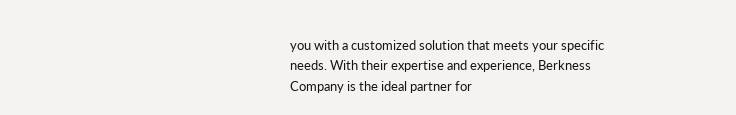you with a customized solution that meets your specific needs. With their expertise and experience, Berkness Company is the ideal partner for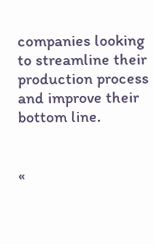companies looking to streamline their production process and improve their bottom line.


«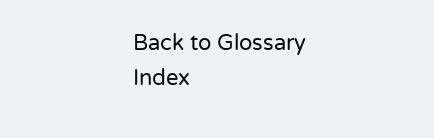Back to Glossary Index